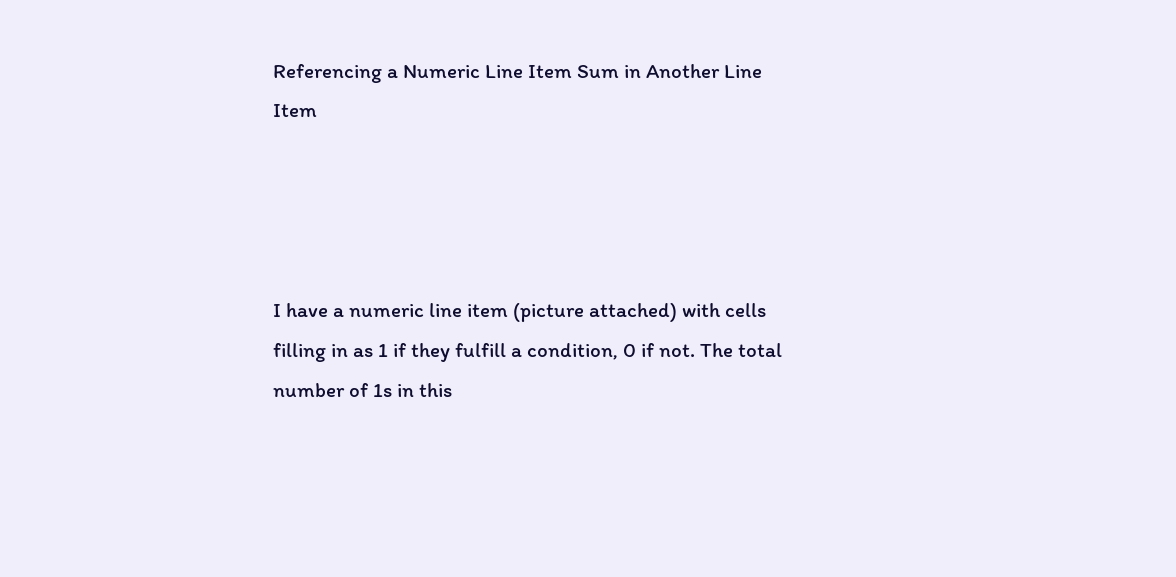Referencing a Numeric Line Item Sum in Another Line Item




I have a numeric line item (picture attached) with cells filling in as 1 if they fulfill a condition, 0 if not. The total number of 1s in this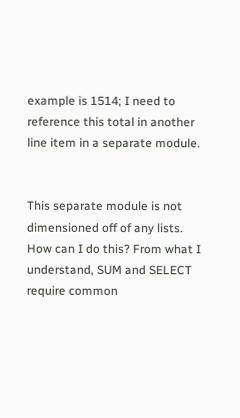example is 1514; I need to reference this total in another line item in a separate module.


This separate module is not dimensioned off of any lists. How can I do this? From what I understand, SUM and SELECT require common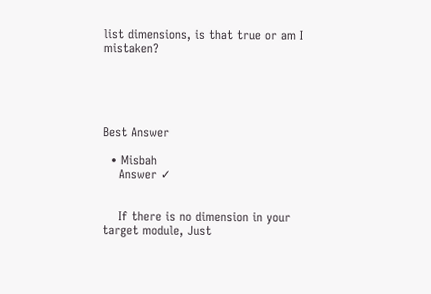list dimensions, is that true or am I mistaken?





Best Answer

  • Misbah
    Answer ✓


    If there is no dimension in your target module, Just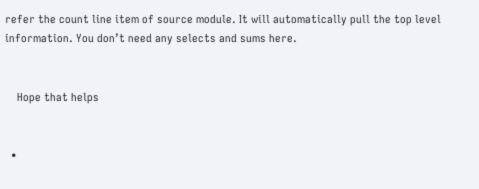refer the count line item of source module. It will automatically pull the top level information. You don’t need any selects and sums here.


    Hope that helps


  •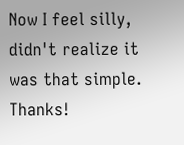Now I feel silly, didn't realize it was that simple. Thanks!